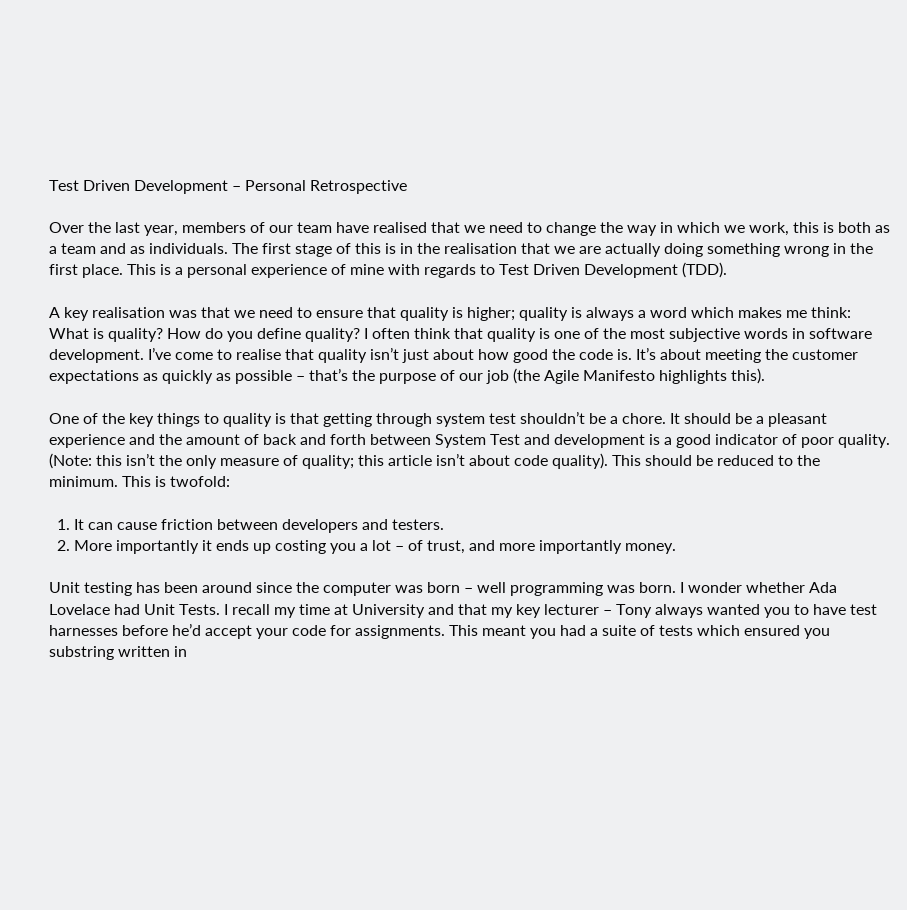Test Driven Development – Personal Retrospective

Over the last year, members of our team have realised that we need to change the way in which we work, this is both as a team and as individuals. The first stage of this is in the realisation that we are actually doing something wrong in the first place. This is a personal experience of mine with regards to Test Driven Development (TDD).

A key realisation was that we need to ensure that quality is higher; quality is always a word which makes me think: What is quality? How do you define quality? I often think that quality is one of the most subjective words in software development. I’ve come to realise that quality isn’t just about how good the code is. It’s about meeting the customer expectations as quickly as possible – that’s the purpose of our job (the Agile Manifesto highlights this).

One of the key things to quality is that getting through system test shouldn’t be a chore. It should be a pleasant experience and the amount of back and forth between System Test and development is a good indicator of poor quality. (Note: this isn’t the only measure of quality; this article isn’t about code quality). This should be reduced to the minimum. This is twofold:

  1. It can cause friction between developers and testers.
  2. More importantly it ends up costing you a lot – of trust, and more importantly money.

Unit testing has been around since the computer was born – well programming was born. I wonder whether Ada Lovelace had Unit Tests. I recall my time at University and that my key lecturer – Tony always wanted you to have test harnesses before he’d accept your code for assignments. This meant you had a suite of tests which ensured you substring written in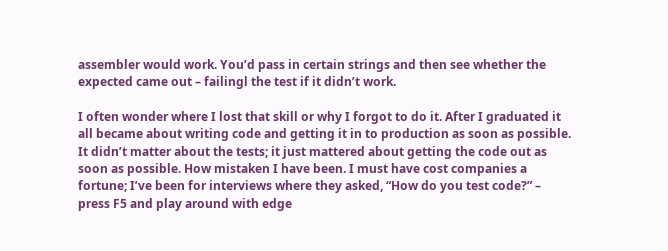assembler would work. You’d pass in certain strings and then see whether the expected came out – failingl the test if it didn’t work.

I often wonder where I lost that skill or why I forgot to do it. After I graduated it all became about writing code and getting it in to production as soon as possible. It didn’t matter about the tests; it just mattered about getting the code out as soon as possible. How mistaken I have been. I must have cost companies a fortune; I’ve been for interviews where they asked, “How do you test code?” – press F5 and play around with edge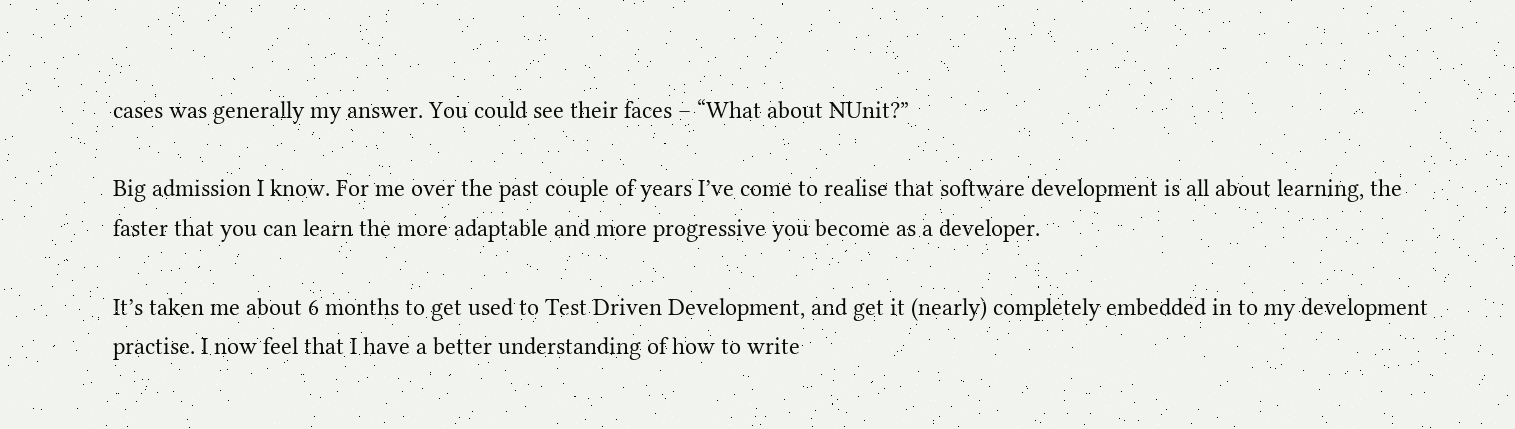cases was generally my answer. You could see their faces – “What about NUnit?”

Big admission I know. For me over the past couple of years I’ve come to realise that software development is all about learning, the faster that you can learn the more adaptable and more progressive you become as a developer.

It’s taken me about 6 months to get used to Test Driven Development, and get it (nearly) completely embedded in to my development practise. I now feel that I have a better understanding of how to write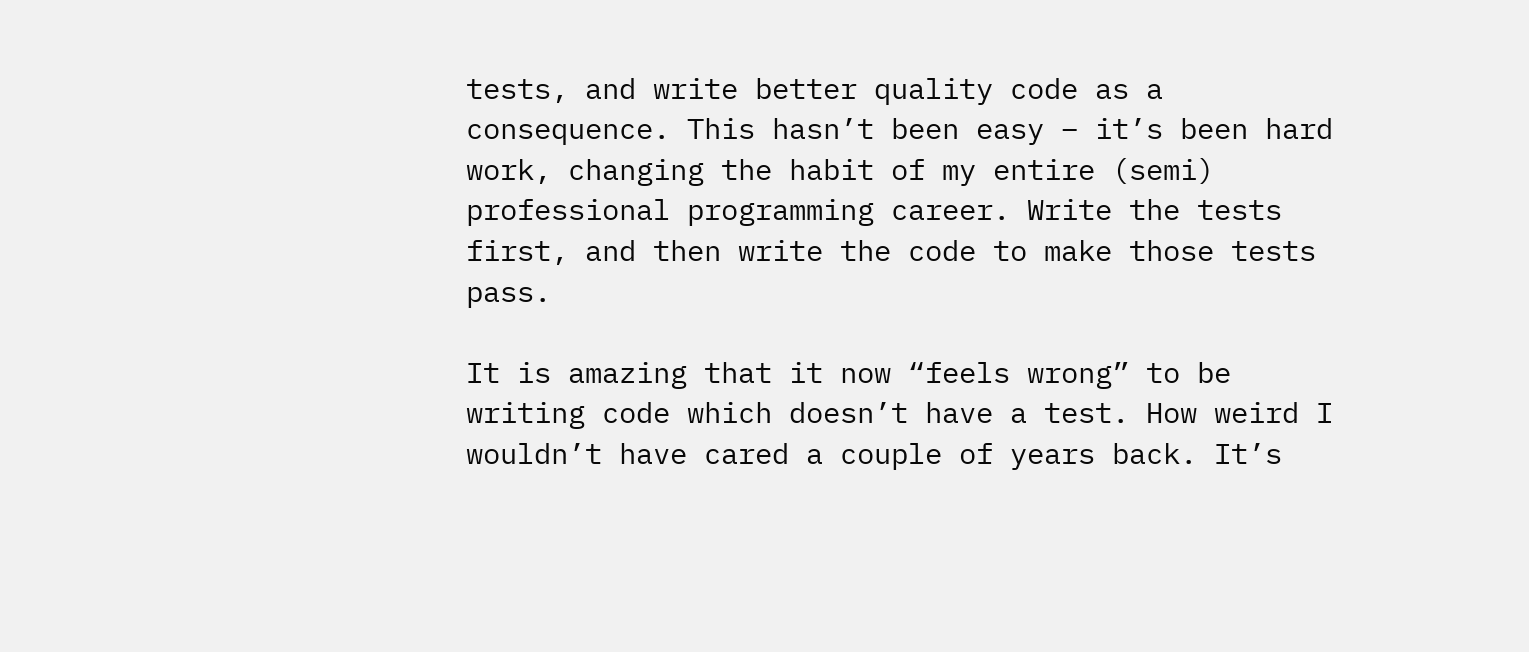tests, and write better quality code as a consequence. This hasn’t been easy – it’s been hard work, changing the habit of my entire (semi) professional programming career. Write the tests first, and then write the code to make those tests pass.

It is amazing that it now “feels wrong” to be writing code which doesn’t have a test. How weird I wouldn’t have cared a couple of years back. It’s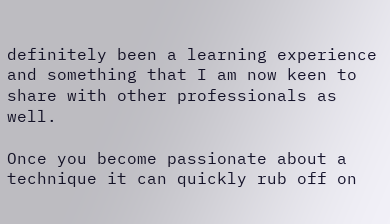definitely been a learning experience and something that I am now keen to share with other professionals as well.

Once you become passionate about a technique it can quickly rub off on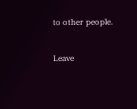to other people.

Leave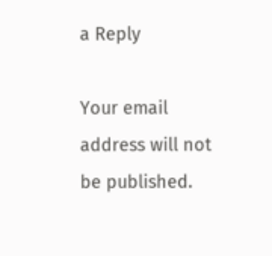a Reply

Your email address will not be published.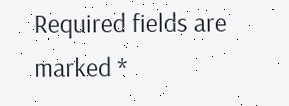Required fields are marked *